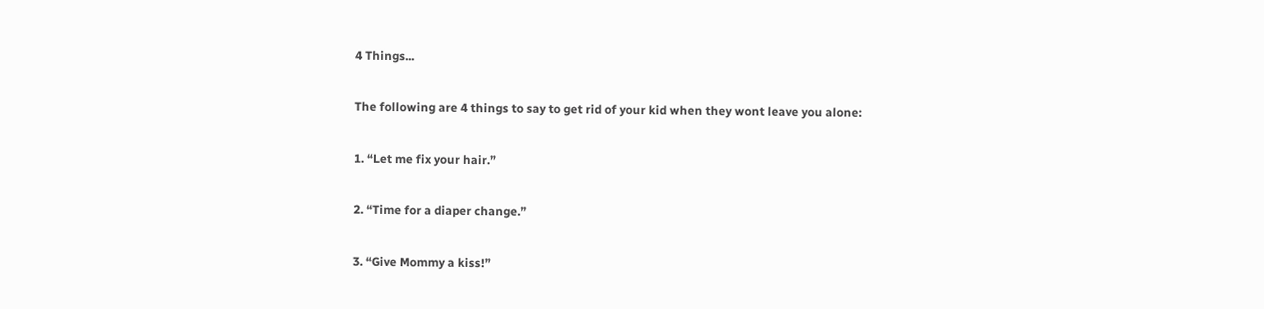4 Things...

The following are 4 things to say to get rid of your kid when they wont leave you alone:

1. “Let me fix your hair.”

2. “Time for a diaper change.”

3. “Give Mommy a kiss!”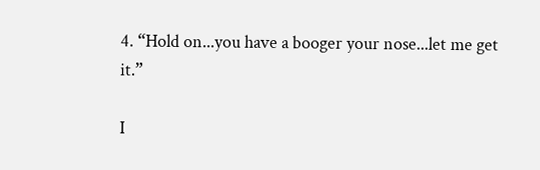4. “Hold on...you have a booger your nose...let me get it.”

I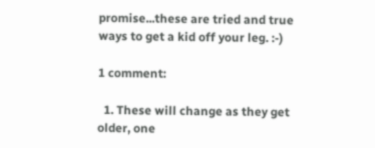promise...these are tried and true ways to get a kid off your leg. :-)

1 comment:

  1. These will change as they get older, one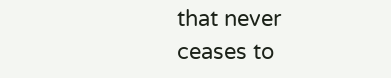that never ceases to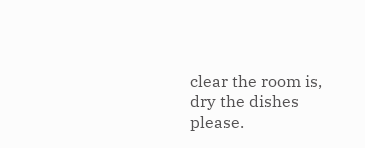clear the room is, dry the dishes please.